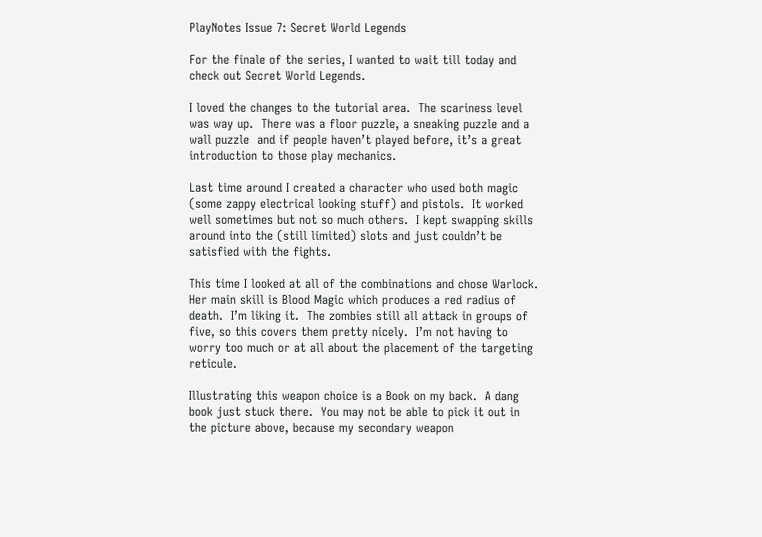PlayNotes Issue 7: Secret World Legends

For the finale of the series, I wanted to wait till today and check out Secret World Legends.

I loved the changes to the tutorial area.  The scariness level was way up.  There was a floor puzzle, a sneaking puzzle and a wall puzzle  and if people haven’t played before, it’s a great introduction to those play mechanics.

Last time around I created a character who used both magic (some zappy electrical looking stuff) and pistols.  It worked well sometimes but not so much others.  I kept swapping skills around into the (still limited) slots and just couldn’t be satisfied with the fights.

This time I looked at all of the combinations and chose Warlock.   Her main skill is Blood Magic which produces a red radius of death.  I’m liking it.  The zombies still all attack in groups of five, so this covers them pretty nicely.  I’m not having to worry too much or at all about the placement of the targeting reticule.

Illustrating this weapon choice is a Book on my back.  A dang book just stuck there.  You may not be able to pick it out in the picture above, because my secondary weapon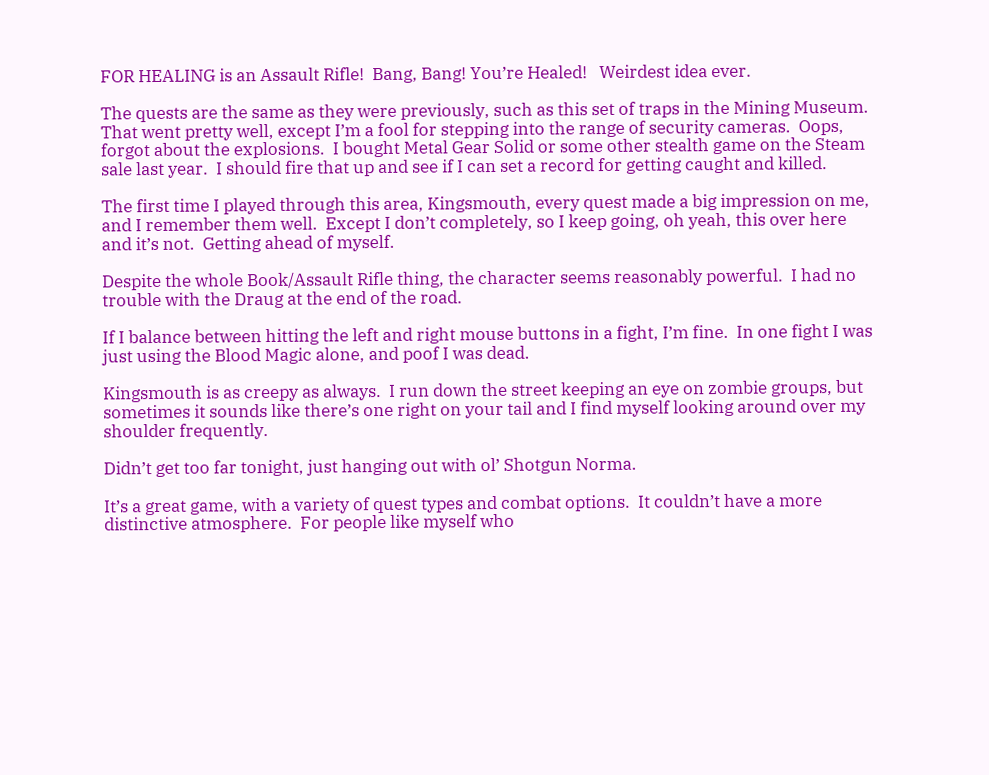FOR HEALING is an Assault Rifle!  Bang, Bang! You’re Healed!   Weirdest idea ever.

The quests are the same as they were previously, such as this set of traps in the Mining Museum.  That went pretty well, except I’m a fool for stepping into the range of security cameras.  Oops, forgot about the explosions.  I bought Metal Gear Solid or some other stealth game on the Steam sale last year.  I should fire that up and see if I can set a record for getting caught and killed.

The first time I played through this area, Kingsmouth, every quest made a big impression on me, and I remember them well.  Except I don’t completely, so I keep going, oh yeah, this over here and it’s not.  Getting ahead of myself.

Despite the whole Book/Assault Rifle thing, the character seems reasonably powerful.  I had no trouble with the Draug at the end of the road.

If I balance between hitting the left and right mouse buttons in a fight, I’m fine.  In one fight I was just using the Blood Magic alone, and poof I was dead.

Kingsmouth is as creepy as always.  I run down the street keeping an eye on zombie groups, but sometimes it sounds like there’s one right on your tail and I find myself looking around over my shoulder frequently.

Didn’t get too far tonight, just hanging out with ol’ Shotgun Norma.

It’s a great game, with a variety of quest types and combat options.  It couldn’t have a more distinctive atmosphere.  For people like myself who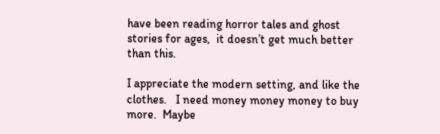have been reading horror tales and ghost stories for ages,  it doesn’t get much better than this.

I appreciate the modern setting, and like the clothes.   I need money money money to buy more.  Maybe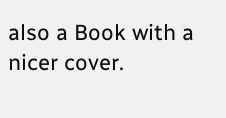also a Book with a nicer cover.